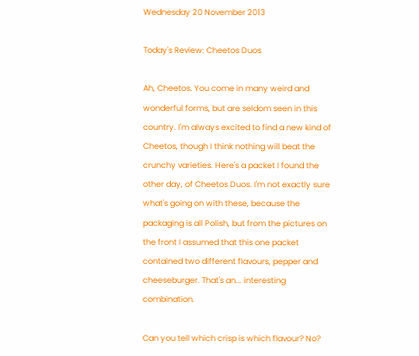Wednesday 20 November 2013

Today's Review: Cheetos Duos

Ah, Cheetos. You come in many weird and wonderful forms, but are seldom seen in this country. I'm always excited to find a new kind of Cheetos, though I think nothing will beat the crunchy varieties. Here's a packet I found the other day, of Cheetos Duos. I'm not exactly sure what's going on with these, because the packaging is all Polish, but from the pictures on the front I assumed that this one packet contained two different flavours, pepper and cheeseburger. That's an... interesting combination.

Can you tell which crisp is which flavour? No?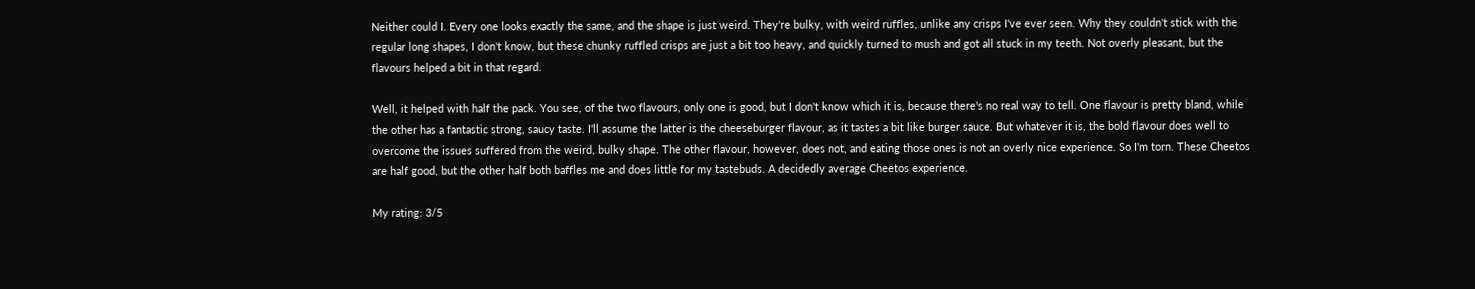Neither could I. Every one looks exactly the same, and the shape is just weird. They're bulky, with weird ruffles, unlike any crisps I've ever seen. Why they couldn't stick with the regular long shapes, I don't know, but these chunky ruffled crisps are just a bit too heavy, and quickly turned to mush and got all stuck in my teeth. Not overly pleasant, but the flavours helped a bit in that regard.

Well, it helped with half the pack. You see, of the two flavours, only one is good, but I don't know which it is, because there's no real way to tell. One flavour is pretty bland, while the other has a fantastic strong, saucy taste. I'll assume the latter is the cheeseburger flavour, as it tastes a bit like burger sauce. But whatever it is, the bold flavour does well to overcome the issues suffered from the weird, bulky shape. The other flavour, however, does not, and eating those ones is not an overly nice experience. So I'm torn. These Cheetos are half good, but the other half both baffles me and does little for my tastebuds. A decidedly average Cheetos experience.

My rating: 3/5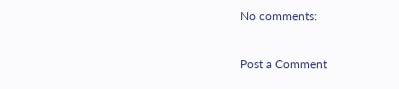No comments:

Post a Comment